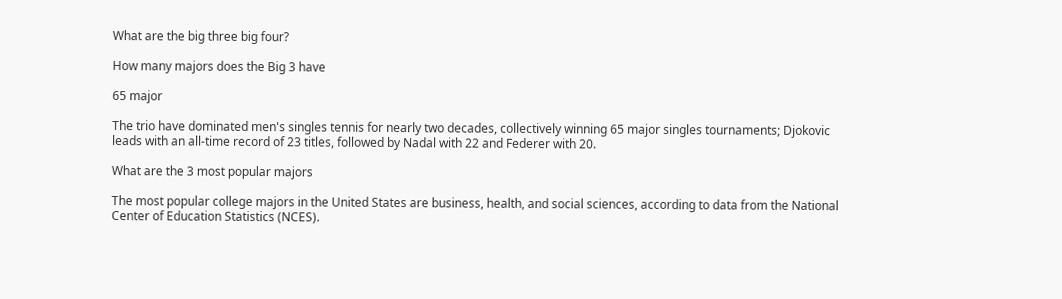What are the big three big four?

How many majors does the Big 3 have

65 major

The trio have dominated men's singles tennis for nearly two decades, collectively winning 65 major singles tournaments; Djokovic leads with an all-time record of 23 titles, followed by Nadal with 22 and Federer with 20.

What are the 3 most popular majors

The most popular college majors in the United States are business, health, and social sciences, according to data from the National Center of Education Statistics (NCES).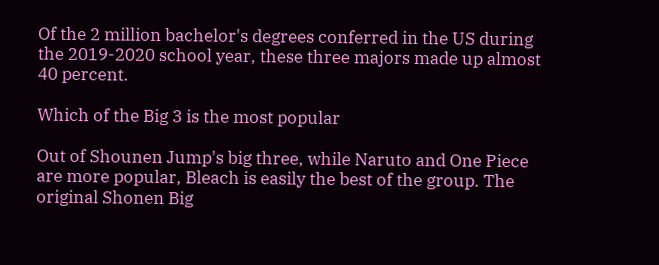Of the 2 million bachelor's degrees conferred in the US during the 2019-2020 school year, these three majors made up almost 40 percent.

Which of the Big 3 is the most popular

Out of Shounen Jump's big three, while Naruto and One Piece are more popular, Bleach is easily the best of the group. The original Shonen Big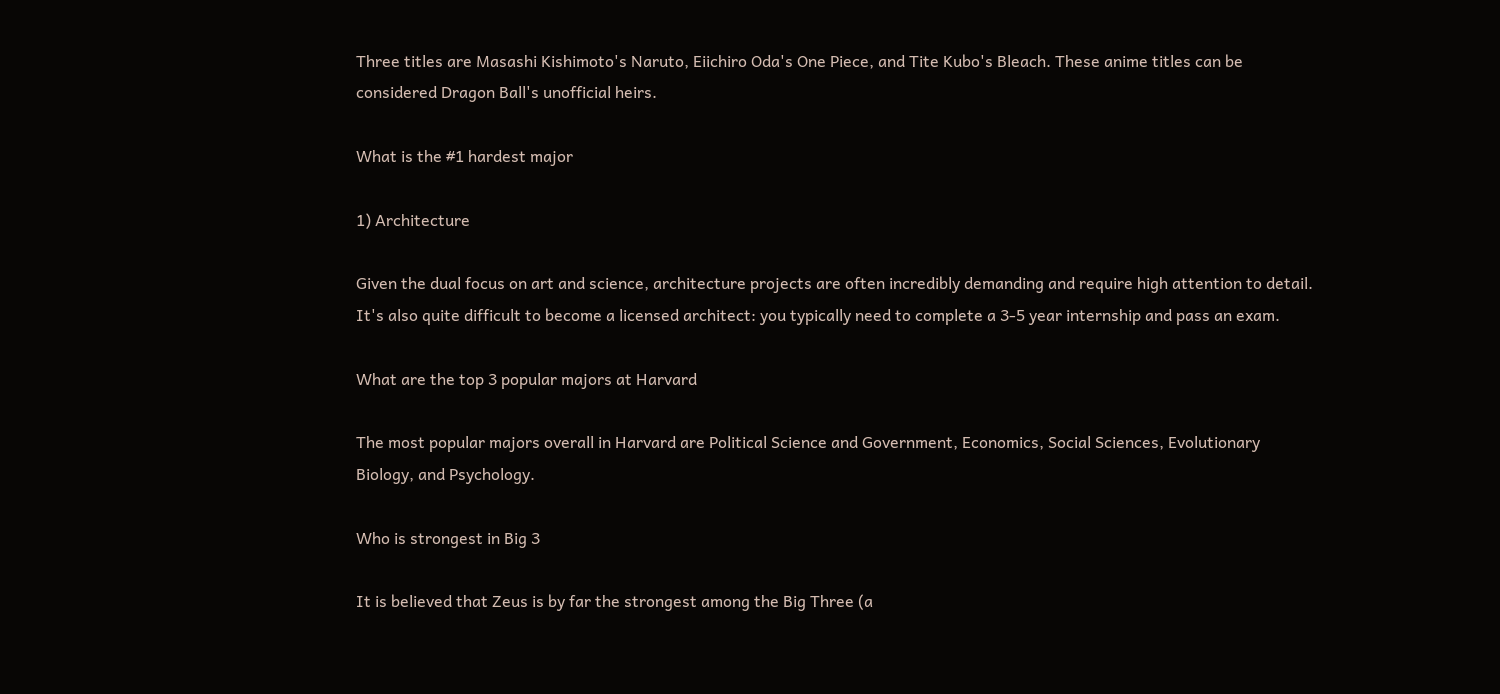Three titles are Masashi Kishimoto's Naruto, Eiichiro Oda's One Piece, and Tite Kubo's Bleach. These anime titles can be considered Dragon Ball's unofficial heirs.

What is the #1 hardest major

1) Architecture

Given the dual focus on art and science, architecture projects are often incredibly demanding and require high attention to detail. It's also quite difficult to become a licensed architect: you typically need to complete a 3-5 year internship and pass an exam.

What are the top 3 popular majors at Harvard

The most popular majors overall in Harvard are Political Science and Government, Economics, Social Sciences, Evolutionary Biology, and Psychology.

Who is strongest in Big 3

It is believed that Zeus is by far the strongest among the Big Three (a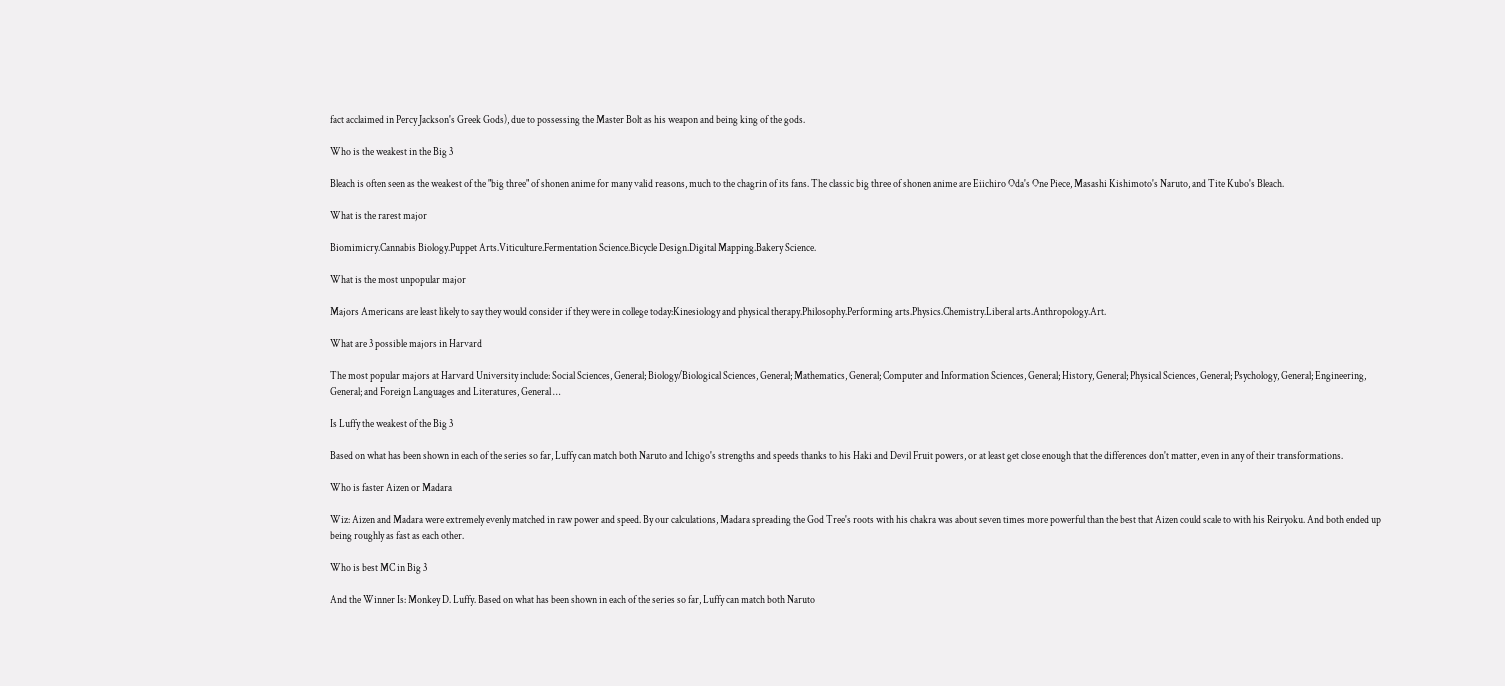fact acclaimed in Percy Jackson's Greek Gods), due to possessing the Master Bolt as his weapon and being king of the gods.

Who is the weakest in the Big 3

Bleach is often seen as the weakest of the "big three" of shonen anime for many valid reasons, much to the chagrin of its fans. The classic big three of shonen anime are Eiichiro Oda's One Piece, Masashi Kishimoto's Naruto, and Tite Kubo's Bleach.

What is the rarest major

Biomimicry.Cannabis Biology.Puppet Arts.Viticulture.Fermentation Science.Bicycle Design.Digital Mapping.Bakery Science.

What is the most unpopular major

Majors Americans are least likely to say they would consider if they were in college today:Kinesiology and physical therapy.Philosophy.Performing arts.Physics.Chemistry.Liberal arts.Anthropology.Art.

What are 3 possible majors in Harvard

The most popular majors at Harvard University include: Social Sciences, General; Biology/Biological Sciences, General; Mathematics, General; Computer and Information Sciences, General; History, General; Physical Sciences, General; Psychology, General; Engineering, General; and Foreign Languages and Literatures, General …

Is Luffy the weakest of the Big 3

Based on what has been shown in each of the series so far, Luffy can match both Naruto and Ichigo's strengths and speeds thanks to his Haki and Devil Fruit powers, or at least get close enough that the differences don't matter, even in any of their transformations.

Who is faster Aizen or Madara

Wiz: Aizen and Madara were extremely evenly matched in raw power and speed. By our calculations, Madara spreading the God Tree's roots with his chakra was about seven times more powerful than the best that Aizen could scale to with his Reiryoku. And both ended up being roughly as fast as each other.

Who is best MC in Big 3

And the Winner Is: Monkey D. Luffy. Based on what has been shown in each of the series so far, Luffy can match both Naruto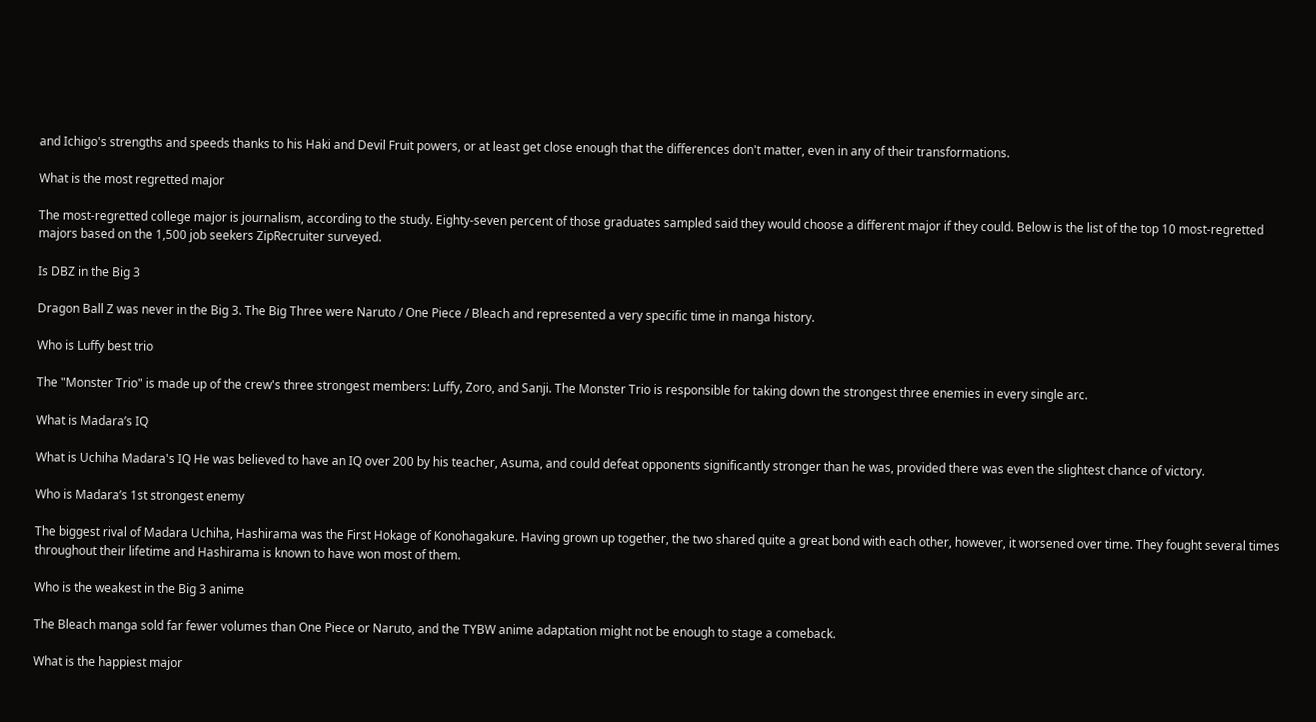and Ichigo's strengths and speeds thanks to his Haki and Devil Fruit powers, or at least get close enough that the differences don't matter, even in any of their transformations.

What is the most regretted major

The most-regretted college major is journalism, according to the study. Eighty-seven percent of those graduates sampled said they would choose a different major if they could. Below is the list of the top 10 most-regretted majors based on the 1,500 job seekers ZipRecruiter surveyed.

Is DBZ in the Big 3

Dragon Ball Z was never in the Big 3. The Big Three were Naruto / One Piece / Bleach and represented a very specific time in manga history.

Who is Luffy best trio

The "Monster Trio" is made up of the crew's three strongest members: Luffy, Zoro, and Sanji. The Monster Trio is responsible for taking down the strongest three enemies in every single arc.

What is Madara’s IQ

What is Uchiha Madara's IQ He was believed to have an IQ over 200 by his teacher, Asuma, and could defeat opponents significantly stronger than he was, provided there was even the slightest chance of victory.

Who is Madara’s 1st strongest enemy

The biggest rival of Madara Uchiha, Hashirama was the First Hokage of Konohagakure. Having grown up together, the two shared quite a great bond with each other, however, it worsened over time. They fought several times throughout their lifetime and Hashirama is known to have won most of them.

Who is the weakest in the Big 3 anime

The Bleach manga sold far fewer volumes than One Piece or Naruto, and the TYBW anime adaptation might not be enough to stage a comeback.

What is the happiest major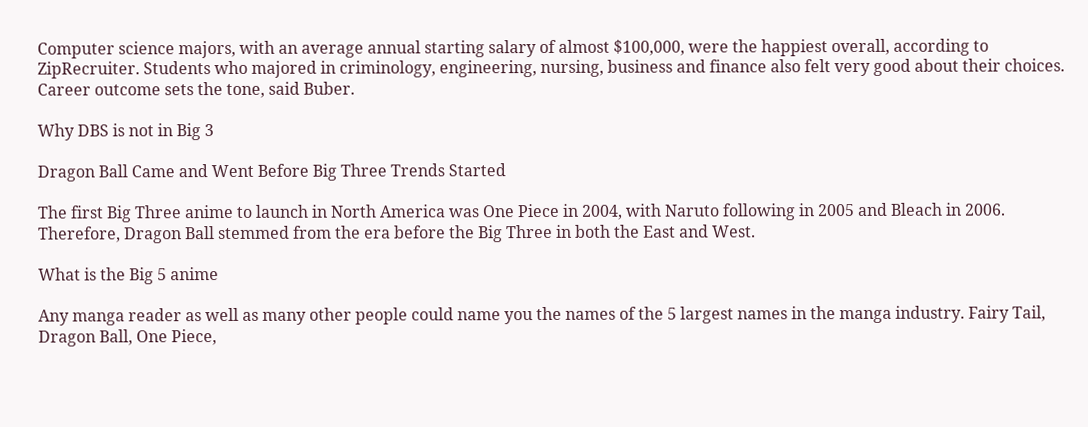Computer science majors, with an average annual starting salary of almost $100,000, were the happiest overall, according to ZipRecruiter. Students who majored in criminology, engineering, nursing, business and finance also felt very good about their choices. Career outcome sets the tone, said Buber.

Why DBS is not in Big 3

Dragon Ball Came and Went Before Big Three Trends Started

The first Big Three anime to launch in North America was One Piece in 2004, with Naruto following in 2005 and Bleach in 2006. Therefore, Dragon Ball stemmed from the era before the Big Three in both the East and West.

What is the Big 5 anime

Any manga reader as well as many other people could name you the names of the 5 largest names in the manga industry. Fairy Tail, Dragon Ball, One Piece,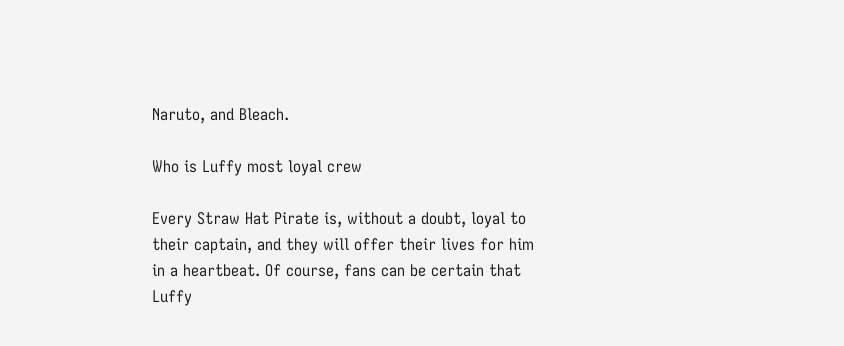Naruto, and Bleach.

Who is Luffy most loyal crew

Every Straw Hat Pirate is, without a doubt, loyal to their captain, and they will offer their lives for him in a heartbeat. Of course, fans can be certain that Luffy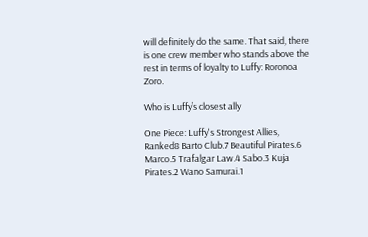will definitely do the same. That said, there is one crew member who stands above the rest in terms of loyalty to Luffy: Roronoa Zoro.

Who is Luffy’s closest ally

One Piece: Luffy's Strongest Allies, Ranked8 Barto Club.7 Beautiful Pirates.6 Marco.5 Trafalgar Law.4 Sabo.3 Kuja Pirates.2 Wano Samurai.1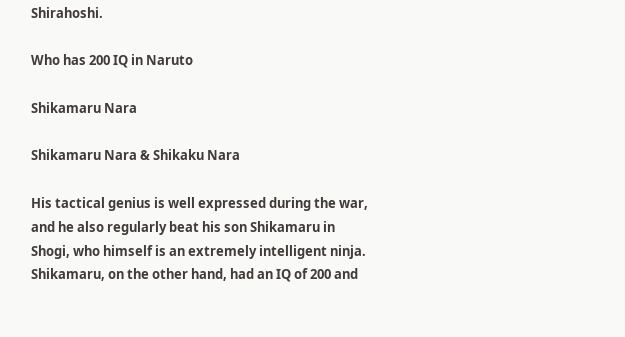Shirahoshi.

Who has 200 IQ in Naruto

Shikamaru Nara

Shikamaru Nara & Shikaku Nara

His tactical genius is well expressed during the war, and he also regularly beat his son Shikamaru in Shogi, who himself is an extremely intelligent ninja. Shikamaru, on the other hand, had an IQ of 200 and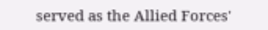served as the Allied Forces'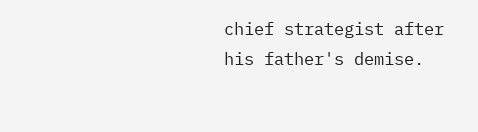chief strategist after his father's demise.